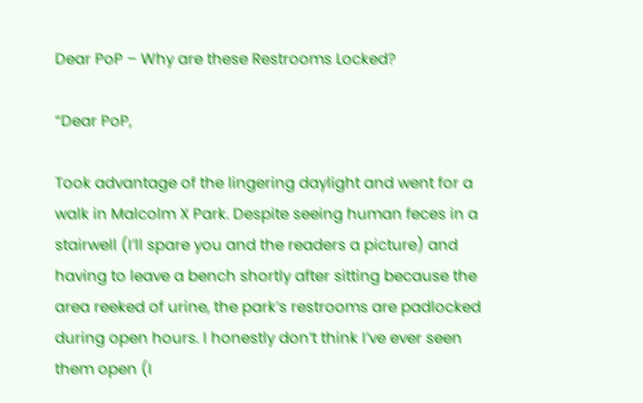Dear PoP – Why are these Restrooms Locked?

“Dear PoP,

Took advantage of the lingering daylight and went for a walk in Malcolm X Park. Despite seeing human feces in a stairwell (I’ll spare you and the readers a picture) and having to leave a bench shortly after sitting because the area reeked of urine, the park’s restrooms are padlocked during open hours. I honestly don’t think I’ve ever seen them open (I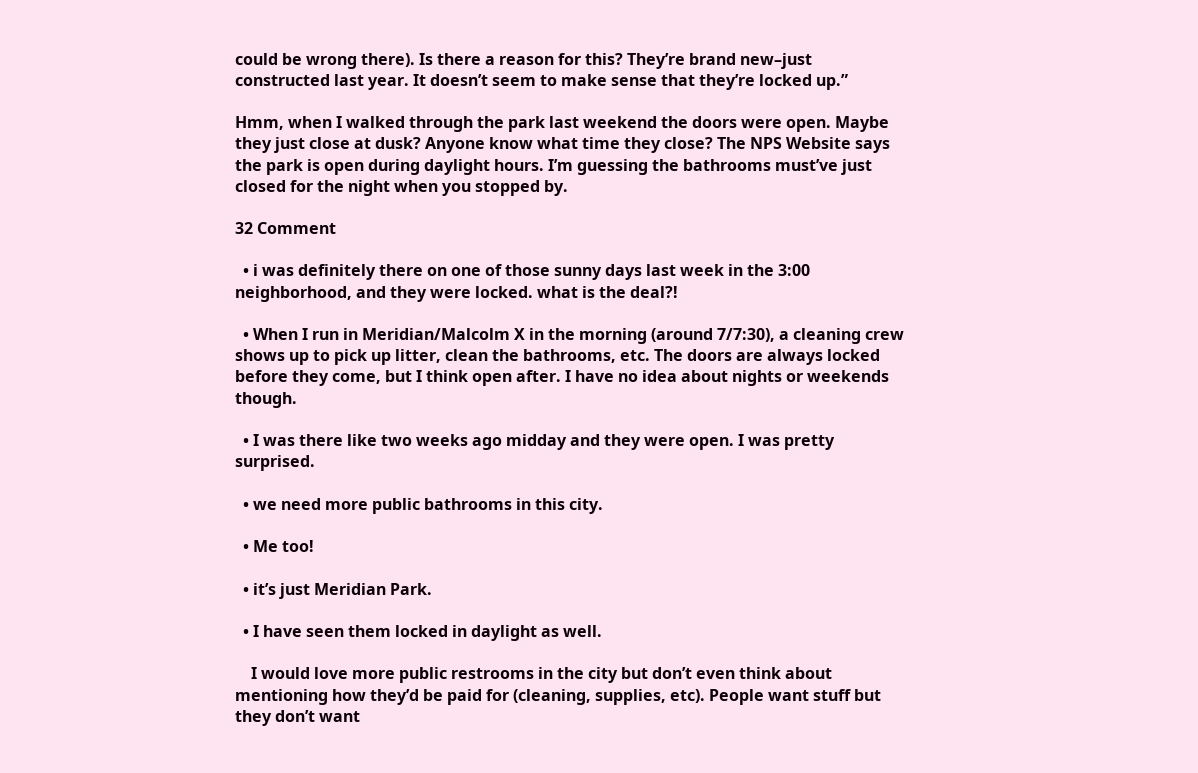could be wrong there). Is there a reason for this? They’re brand new–just constructed last year. It doesn’t seem to make sense that they’re locked up.”

Hmm, when I walked through the park last weekend the doors were open. Maybe they just close at dusk? Anyone know what time they close? The NPS Website says the park is open during daylight hours. I’m guessing the bathrooms must’ve just closed for the night when you stopped by.

32 Comment

  • i was definitely there on one of those sunny days last week in the 3:00 neighborhood, and they were locked. what is the deal?!

  • When I run in Meridian/Malcolm X in the morning (around 7/7:30), a cleaning crew shows up to pick up litter, clean the bathrooms, etc. The doors are always locked before they come, but I think open after. I have no idea about nights or weekends though.

  • I was there like two weeks ago midday and they were open. I was pretty surprised.

  • we need more public bathrooms in this city.

  • Me too!

  • it’s just Meridian Park.

  • I have seen them locked in daylight as well.

    I would love more public restrooms in the city but don’t even think about mentioning how they’d be paid for (cleaning, supplies, etc). People want stuff but they don’t want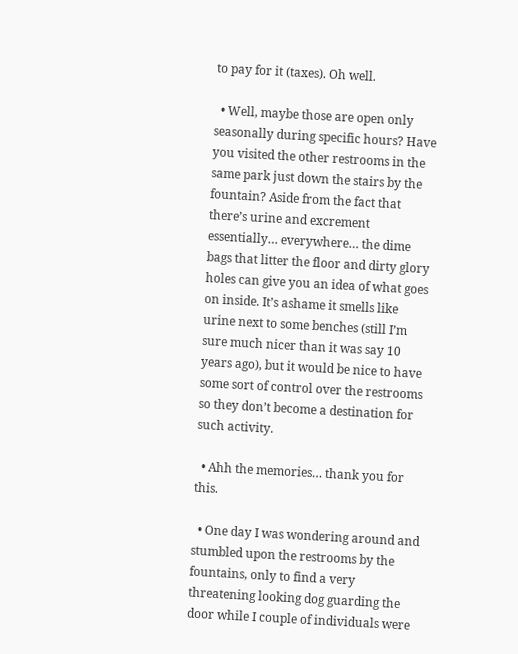to pay for it (taxes). Oh well.

  • Well, maybe those are open only seasonally during specific hours? Have you visited the other restrooms in the same park just down the stairs by the fountain? Aside from the fact that there’s urine and excrement essentially… everywhere… the dime bags that litter the floor and dirty glory holes can give you an idea of what goes on inside. It’s ashame it smells like urine next to some benches (still I’m sure much nicer than it was say 10 years ago), but it would be nice to have some sort of control over the restrooms so they don’t become a destination for such activity.

  • Ahh the memories… thank you for this.

  • One day I was wondering around and stumbled upon the restrooms by the fountains, only to find a very threatening looking dog guarding the door while I couple of individuals were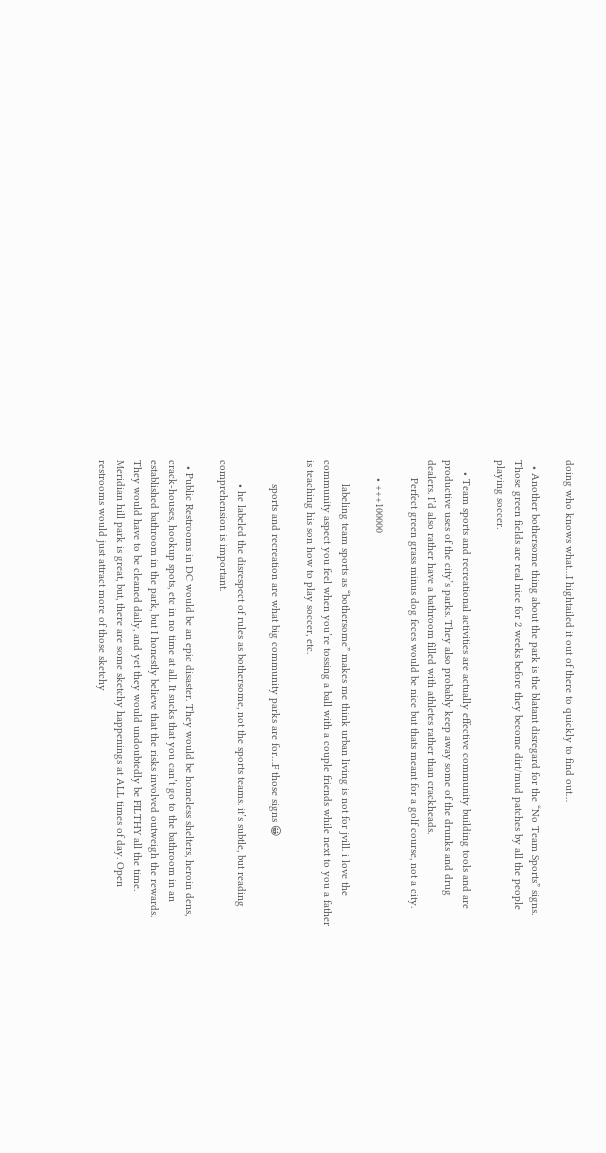doing who knows what…I hightailed it out of there to quickly to find out…

  • Another bothersome thing about the park is the blatant disregard for the “No Team Sports” signs. Those green fields are real nice for 2 weeks before they become dirt/mud patches by all the people playing soccer.

    • Team sports and recreational activities are actually effective community building tools and are productive uses of the city’s parks. They also probably keep away some of the drunks and drug dealers. I’d also rather have a bathroom filled with athletes rather than crackheads.
      Perfect green grass minus dog feces would be nice but thats meant for a golf course, not a city.

      • +++100000

        labeling team sports as “bothersome” makes me think urban living is not for jvill. i love the community aspect you feel when you’re tossing a ball with a couple friends while next to you a father is teaching his son how to play soccer, etc.

        sports and recreation are what big community parks are for…F those signs 😀

        • he labeled the disrespect of rules as bothersome, not the sports teams. it’s subtle, but reading comprehension is important.

  • Public Restrooms in DC would be an epic disaster. They would be homeless shelters, heroin dens, crack-houses, hookup spots, etc in no time at all. It sucks that you can’t go to the bathroom in an established bathroom in the park, but I honestly believe that the risks involved outweigh the rewards. They would have to be cleaned daily, and yet they would undoubtedly be FILTHY all the time. Meridian hill park is great, but, there are some sketchy happenings at ALL times of day. Open restrooms would just attract more of those sketchy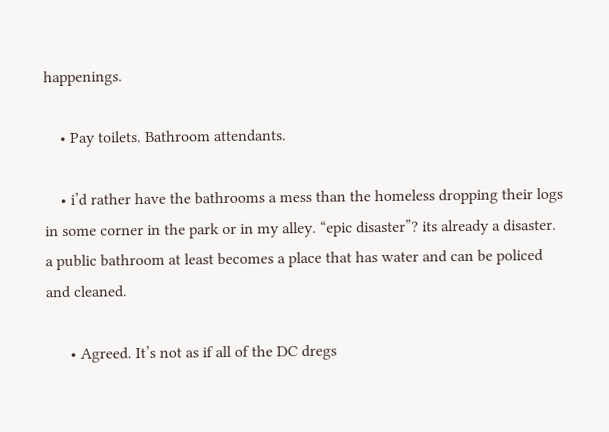happenings.

    • Pay toilets. Bathroom attendants.

    • i’d rather have the bathrooms a mess than the homeless dropping their logs in some corner in the park or in my alley. “epic disaster”? its already a disaster. a public bathroom at least becomes a place that has water and can be policed and cleaned.

      • Agreed. It’s not as if all of the DC dregs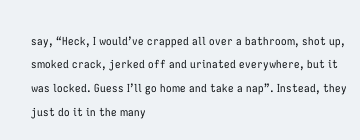say, “Heck, I would’ve crapped all over a bathroom, shot up, smoked crack, jerked off and urinated everywhere, but it was locked. Guess I’ll go home and take a nap”. Instead, they just do it in the many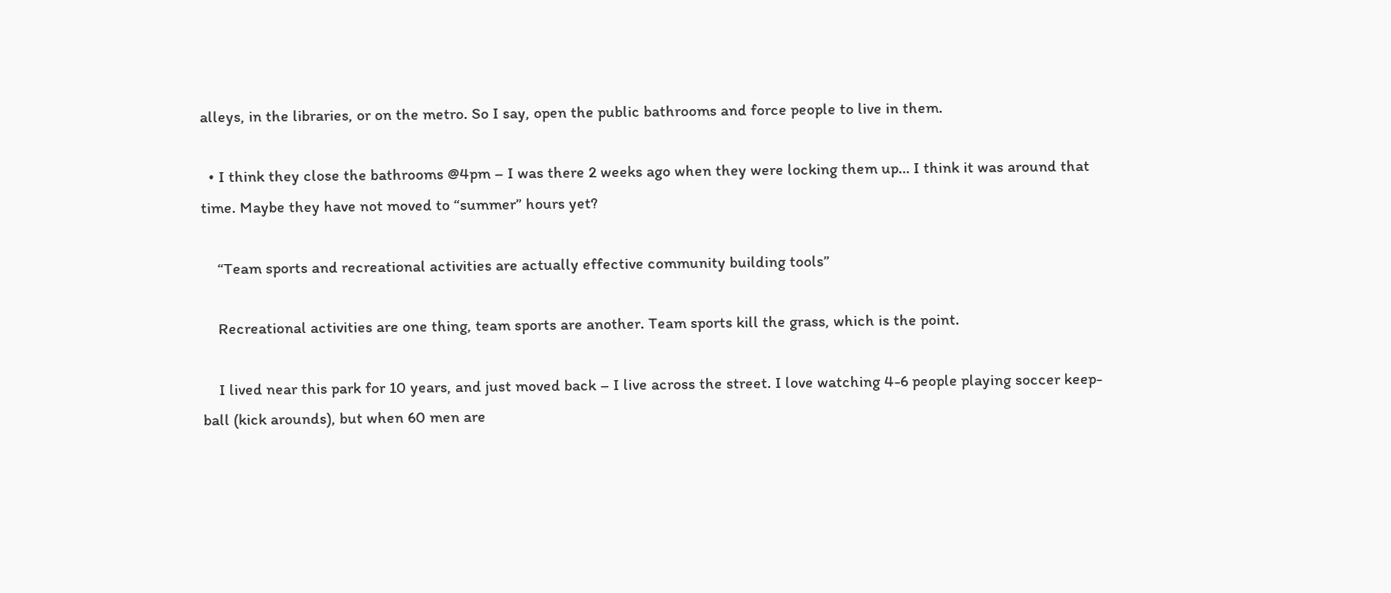alleys, in the libraries, or on the metro. So I say, open the public bathrooms and force people to live in them.

  • I think they close the bathrooms @4pm – I was there 2 weeks ago when they were locking them up… I think it was around that time. Maybe they have not moved to “summer” hours yet?

    “Team sports and recreational activities are actually effective community building tools”

    Recreational activities are one thing, team sports are another. Team sports kill the grass, which is the point.

    I lived near this park for 10 years, and just moved back – I live across the street. I love watching 4-6 people playing soccer keep-ball (kick arounds), but when 60 men are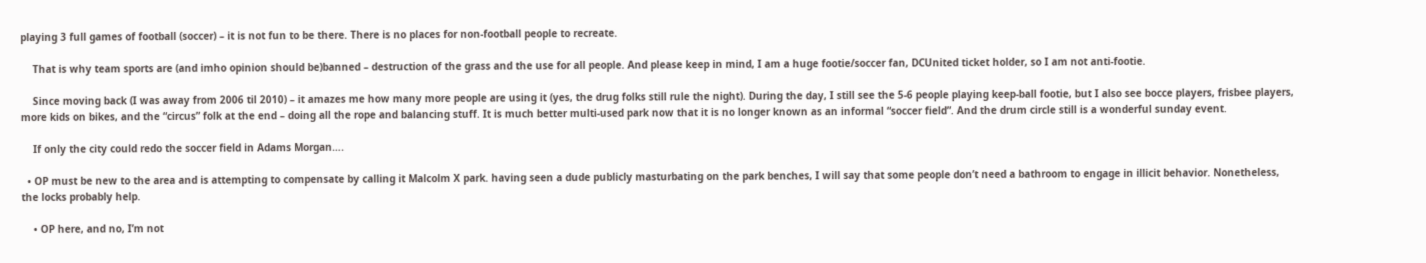playing 3 full games of football (soccer) – it is not fun to be there. There is no places for non-football people to recreate.

    That is why team sports are (and imho opinion should be)banned – destruction of the grass and the use for all people. And please keep in mind, I am a huge footie/soccer fan, DCUnited ticket holder, so I am not anti-footie.

    Since moving back (I was away from 2006 til 2010) – it amazes me how many more people are using it (yes, the drug folks still rule the night). During the day, I still see the 5-6 people playing keep-ball footie, but I also see bocce players, frisbee players, more kids on bikes, and the “circus” folk at the end – doing all the rope and balancing stuff. It is much better multi-used park now that it is no longer known as an informal “soccer field”. And the drum circle still is a wonderful sunday event.

    If only the city could redo the soccer field in Adams Morgan….

  • OP must be new to the area and is attempting to compensate by calling it Malcolm X park. having seen a dude publicly masturbating on the park benches, I will say that some people don’t need a bathroom to engage in illicit behavior. Nonetheless, the locks probably help.

    • OP here, and no, I’m not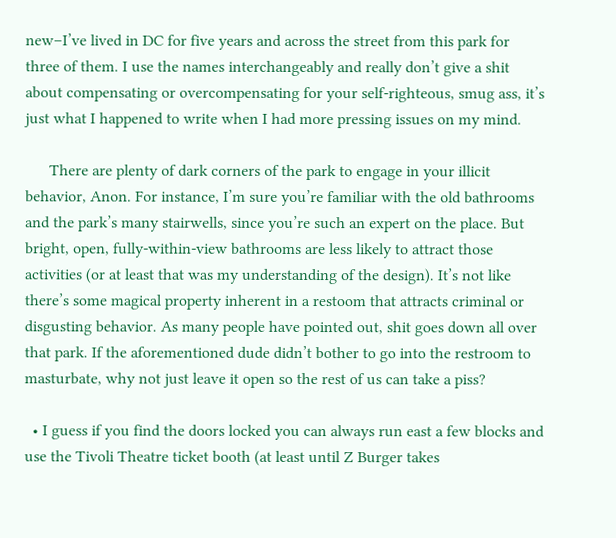new–I’ve lived in DC for five years and across the street from this park for three of them. I use the names interchangeably and really don’t give a shit about compensating or overcompensating for your self-righteous, smug ass, it’s just what I happened to write when I had more pressing issues on my mind.

      There are plenty of dark corners of the park to engage in your illicit behavior, Anon. For instance, I’m sure you’re familiar with the old bathrooms and the park’s many stairwells, since you’re such an expert on the place. But bright, open, fully-within-view bathrooms are less likely to attract those activities (or at least that was my understanding of the design). It’s not like there’s some magical property inherent in a restoom that attracts criminal or disgusting behavior. As many people have pointed out, shit goes down all over that park. If the aforementioned dude didn’t bother to go into the restroom to masturbate, why not just leave it open so the rest of us can take a piss?

  • I guess if you find the doors locked you can always run east a few blocks and use the Tivoli Theatre ticket booth (at least until Z Burger takes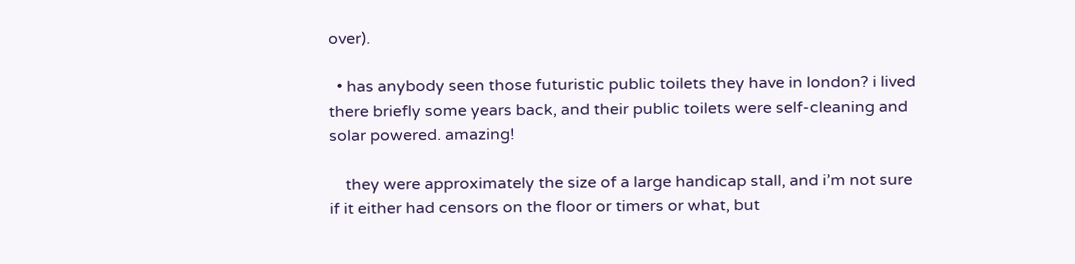over).

  • has anybody seen those futuristic public toilets they have in london? i lived there briefly some years back, and their public toilets were self-cleaning and solar powered. amazing!

    they were approximately the size of a large handicap stall, and i’m not sure if it either had censors on the floor or timers or what, but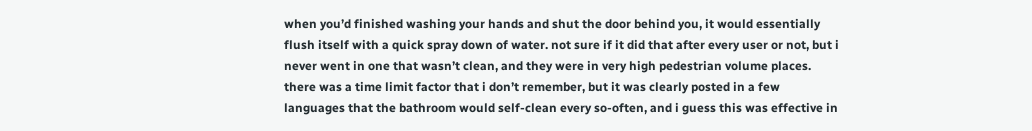when you’d finished washing your hands and shut the door behind you, it would essentially flush itself with a quick spray down of water. not sure if it did that after every user or not, but i never went in one that wasn’t clean, and they were in very high pedestrian volume places. there was a time limit factor that i don’t remember, but it was clearly posted in a few languages that the bathroom would self-clean every so-often, and i guess this was effective in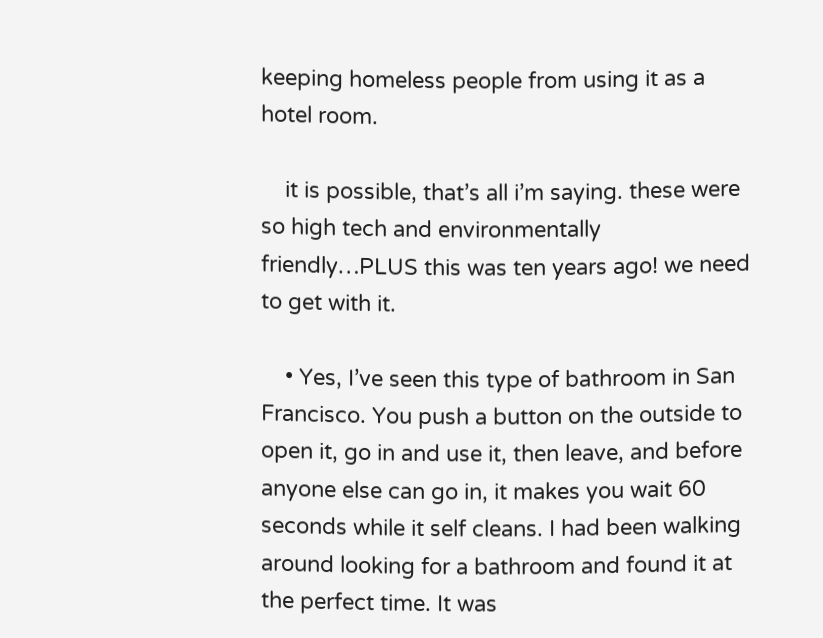keeping homeless people from using it as a hotel room.

    it is possible, that’s all i’m saying. these were so high tech and environmentally friendly…PLUS this was ten years ago! we need to get with it.

    • Yes, I’ve seen this type of bathroom in San Francisco. You push a button on the outside to open it, go in and use it, then leave, and before anyone else can go in, it makes you wait 60 seconds while it self cleans. I had been walking around looking for a bathroom and found it at the perfect time. It was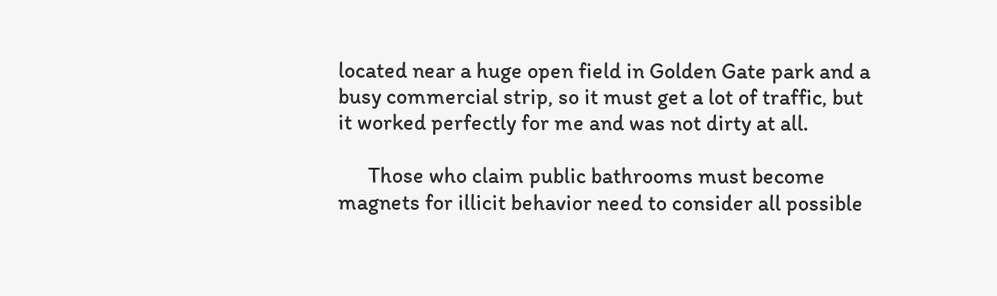located near a huge open field in Golden Gate park and a busy commercial strip, so it must get a lot of traffic, but it worked perfectly for me and was not dirty at all.

      Those who claim public bathrooms must become magnets for illicit behavior need to consider all possible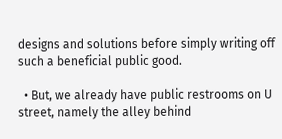designs and solutions before simply writing off such a beneficial public good.

  • But, we already have public restrooms on U street, namely the alley behind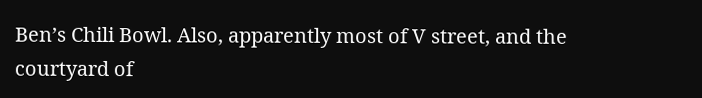Ben’s Chili Bowl. Also, apparently most of V street, and the courtyard of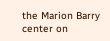the Marion Barry center on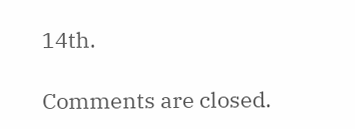14th.

Comments are closed.